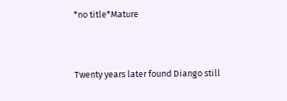*no title*Mature


Twenty years later found Diango still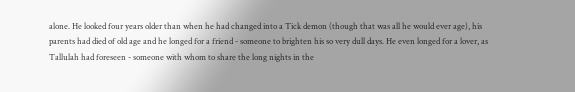alone. He looked four years older than when he had changed into a Tick demon (though that was all he would ever age), his parents had died of old age and he longed for a friend - someone to brighten his so very dull days. He even longed for a lover, as Tallulah had foreseen - someone with whom to share the long nights in the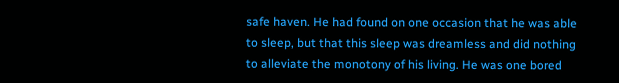safe haven. He had found on one occasion that he was able to sleep, but that this sleep was dreamless and did nothing to alleviate the monotony of his living. He was one bored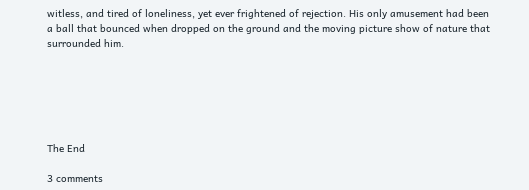witless, and tired of loneliness, yet ever frightened of rejection. His only amusement had been a ball that bounced when dropped on the ground and the moving picture show of nature that surrounded him.






The End

3 comments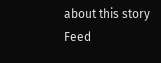about this story Feed